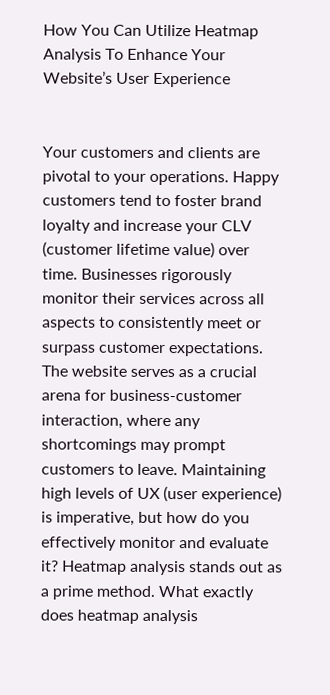How You Can Utilize Heatmap Analysis To Enhance Your Website’s User Experience


Your customers and clients are pivotal to your operations. Happy customers tend to foster brand loyalty and increase your CLV (customer lifetime value) over time. Businesses rigorously monitor their services across all aspects to consistently meet or surpass customer expectations. The website serves as a crucial arena for business-customer interaction, where any shortcomings may prompt customers to leave. Maintaining high levels of UX (user experience) is imperative, but how do you effectively monitor and evaluate it? Heatmap analysis stands out as a prime method. What exactly does heatmap analysis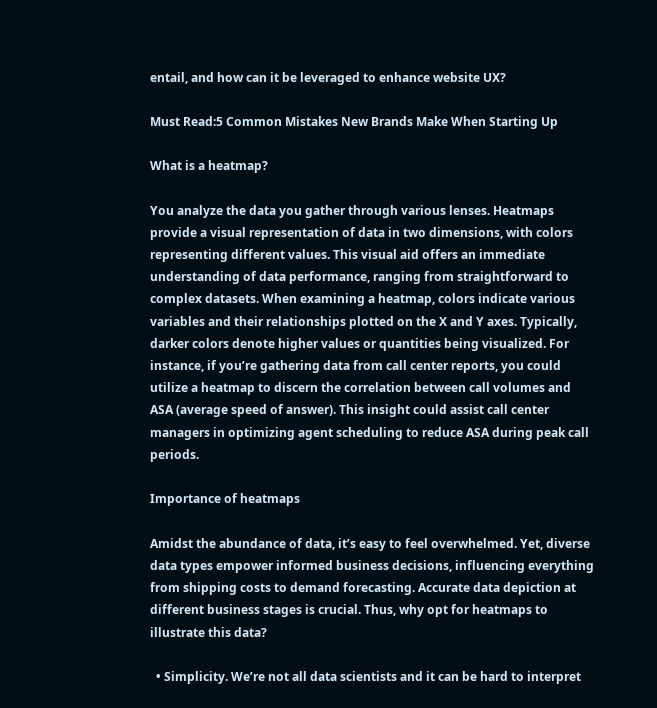entail, and how can it be leveraged to enhance website UX?

Must Read:5 Common Mistakes New Brands Make When Starting Up

What is a heatmap?

You analyze the data you gather through various lenses. Heatmaps provide a visual representation of data in two dimensions, with colors representing different values. This visual aid offers an immediate understanding of data performance, ranging from straightforward to complex datasets. When examining a heatmap, colors indicate various variables and their relationships plotted on the X and Y axes. Typically, darker colors denote higher values or quantities being visualized. For instance, if you’re gathering data from call center reports, you could utilize a heatmap to discern the correlation between call volumes and ASA (average speed of answer). This insight could assist call center managers in optimizing agent scheduling to reduce ASA during peak call periods.

Importance of heatmaps

Amidst the abundance of data, it’s easy to feel overwhelmed. Yet, diverse data types empower informed business decisions, influencing everything from shipping costs to demand forecasting. Accurate data depiction at different business stages is crucial. Thus, why opt for heatmaps to illustrate this data?

  • Simplicity. We’re not all data scientists and it can be hard to interpret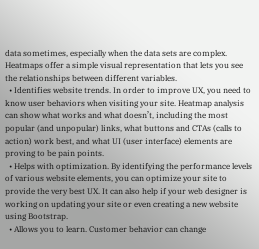data sometimes, especially when the data sets are complex. Heatmaps offer a simple visual representation that lets you see the relationships between different variables.
  • Identifies website trends. In order to improve UX, you need to know user behaviors when visiting your site. Heatmap analysis can show what works and what doesn’t, including the most popular (and unpopular) links, what buttons and CTAs (calls to action) work best, and what UI (user interface) elements are proving to be pain points.
  • Helps with optimization. By identifying the performance levels of various website elements, you can optimize your site to provide the very best UX. It can also help if your web designer is working on updating your site or even creating a new website using Bootstrap.
  • Allows you to learn. Customer behavior can change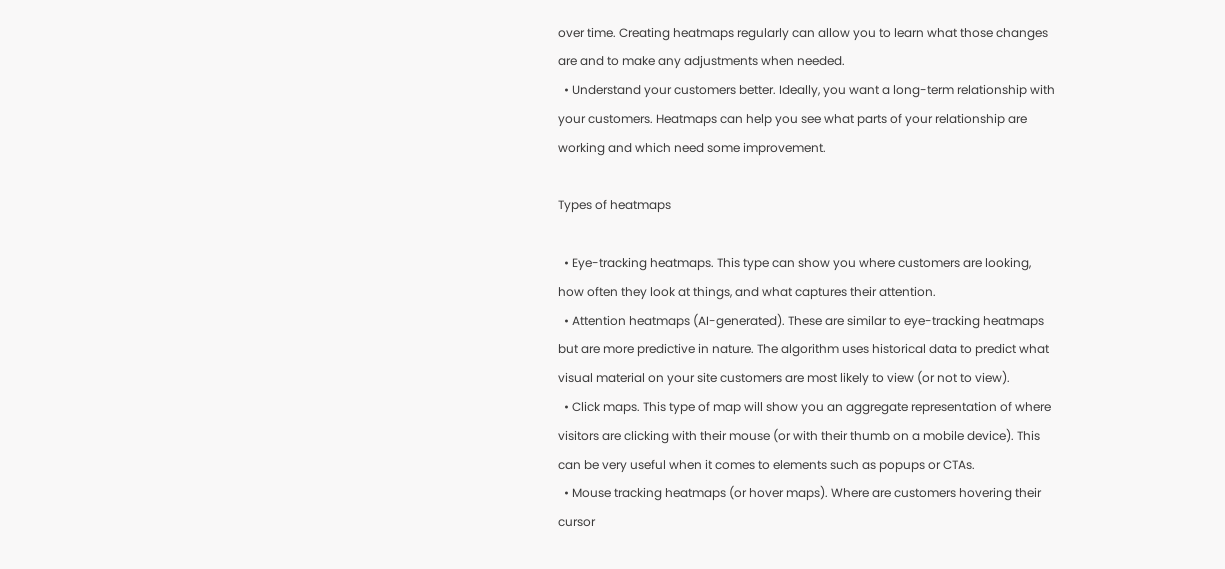over time. Creating heatmaps regularly can allow you to learn what those changes are and to make any adjustments when needed.
  • Understand your customers better. Ideally, you want a long-term relationship with your customers. Heatmaps can help you see what parts of your relationship are working and which need some improvement.

Types of heatmaps

  • Eye-tracking heatmaps. This type can show you where customers are looking, how often they look at things, and what captures their attention.
  • Attention heatmaps (AI-generated). These are similar to eye-tracking heatmaps but are more predictive in nature. The algorithm uses historical data to predict what visual material on your site customers are most likely to view (or not to view).
  • Click maps. This type of map will show you an aggregate representation of where visitors are clicking with their mouse (or with their thumb on a mobile device). This can be very useful when it comes to elements such as popups or CTAs.
  • Mouse tracking heatmaps (or hover maps). Where are customers hovering their cursor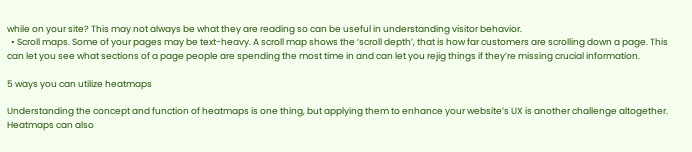while on your site? This may not always be what they are reading so can be useful in understanding visitor behavior.
  • Scroll maps. Some of your pages may be text-heavy. A scroll map shows the ‘scroll depth’, that is how far customers are scrolling down a page. This can let you see what sections of a page people are spending the most time in and can let you rejig things if they’re missing crucial information.

5 ways you can utilize heatmaps

Understanding the concept and function of heatmaps is one thing, but applying them to enhance your website’s UX is another challenge altogether. Heatmaps can also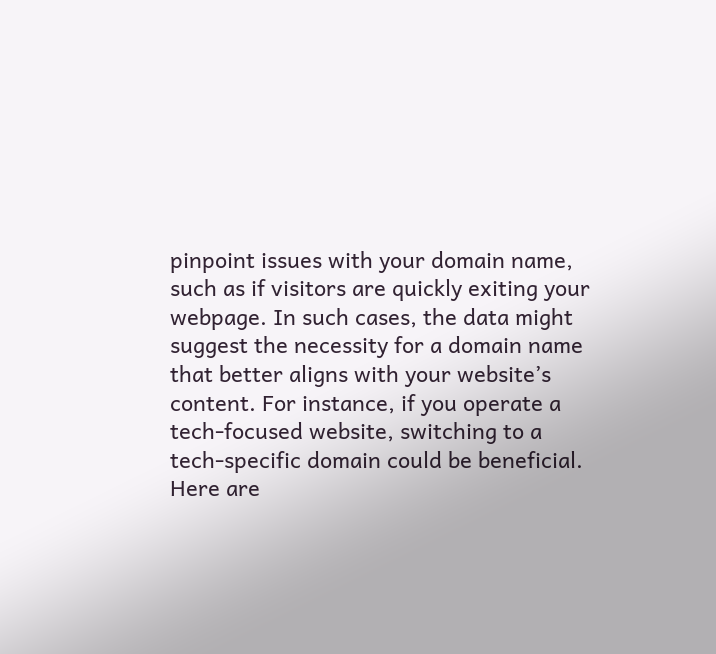pinpoint issues with your domain name, such as if visitors are quickly exiting your webpage. In such cases, the data might suggest the necessity for a domain name that better aligns with your website’s content. For instance, if you operate a tech-focused website, switching to a tech-specific domain could be beneficial. Here are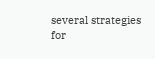several strategies for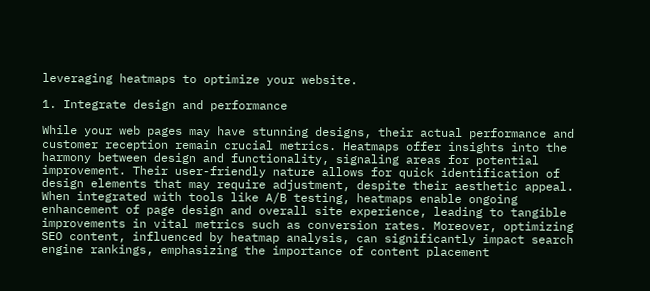leveraging heatmaps to optimize your website.

1. Integrate design and performance

While your web pages may have stunning designs, their actual performance and customer reception remain crucial metrics. Heatmaps offer insights into the harmony between design and functionality, signaling areas for potential improvement. Their user-friendly nature allows for quick identification of design elements that may require adjustment, despite their aesthetic appeal. When integrated with tools like A/B testing, heatmaps enable ongoing enhancement of page design and overall site experience, leading to tangible improvements in vital metrics such as conversion rates. Moreover, optimizing SEO content, influenced by heatmap analysis, can significantly impact search engine rankings, emphasizing the importance of content placement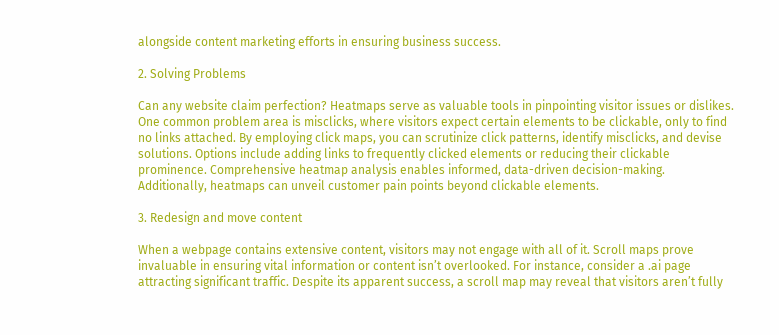alongside content marketing efforts in ensuring business success.

2. Solving Problems

Can any website claim perfection? Heatmaps serve as valuable tools in pinpointing visitor issues or dislikes. One common problem area is misclicks, where visitors expect certain elements to be clickable, only to find no links attached. By employing click maps, you can scrutinize click patterns, identify misclicks, and devise solutions. Options include adding links to frequently clicked elements or reducing their clickable prominence. Comprehensive heatmap analysis enables informed, data-driven decision-making. Additionally, heatmaps can unveil customer pain points beyond clickable elements.

3. Redesign and move content

When a webpage contains extensive content, visitors may not engage with all of it. Scroll maps prove invaluable in ensuring vital information or content isn’t overlooked. For instance, consider a .ai page attracting significant traffic. Despite its apparent success, a scroll map may reveal that visitors aren’t fully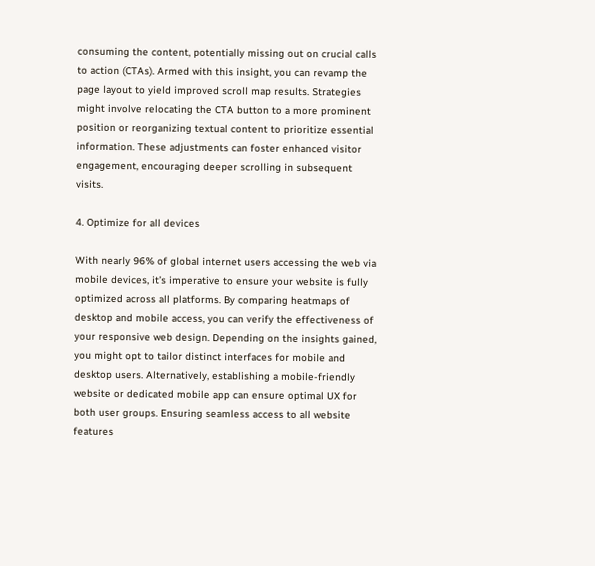consuming the content, potentially missing out on crucial calls to action (CTAs). Armed with this insight, you can revamp the page layout to yield improved scroll map results. Strategies might involve relocating the CTA button to a more prominent position or reorganizing textual content to prioritize essential information. These adjustments can foster enhanced visitor engagement, encouraging deeper scrolling in subsequent visits.

4. Optimize for all devices

With nearly 96% of global internet users accessing the web via mobile devices, it’s imperative to ensure your website is fully optimized across all platforms. By comparing heatmaps of desktop and mobile access, you can verify the effectiveness of your responsive web design. Depending on the insights gained, you might opt to tailor distinct interfaces for mobile and desktop users. Alternatively, establishing a mobile-friendly website or dedicated mobile app can ensure optimal UX for both user groups. Ensuring seamless access to all website features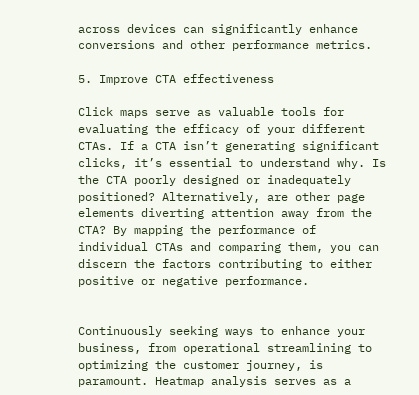across devices can significantly enhance conversions and other performance metrics.

5. Improve CTA effectiveness

Click maps serve as valuable tools for evaluating the efficacy of your different CTAs. If a CTA isn’t generating significant clicks, it’s essential to understand why. Is the CTA poorly designed or inadequately positioned? Alternatively, are other page elements diverting attention away from the CTA? By mapping the performance of individual CTAs and comparing them, you can discern the factors contributing to either positive or negative performance.


Continuously seeking ways to enhance your business, from operational streamlining to optimizing the customer journey, is paramount. Heatmap analysis serves as a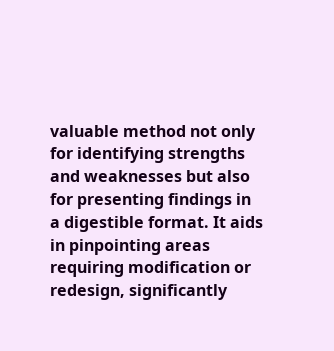valuable method not only for identifying strengths and weaknesses but also for presenting findings in a digestible format. It aids in pinpointing areas requiring modification or redesign, significantly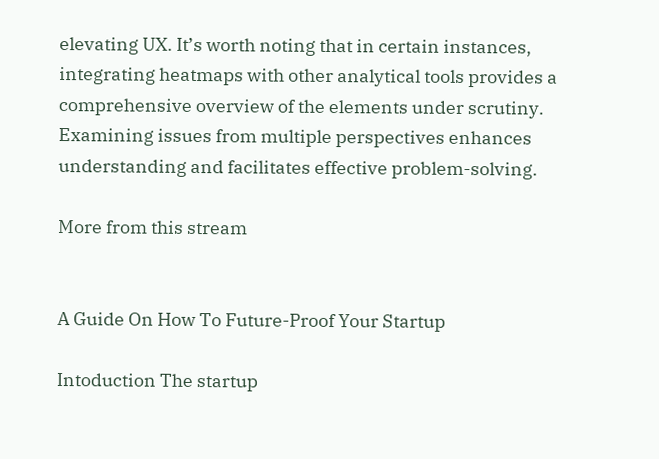elevating UX. It’s worth noting that in certain instances, integrating heatmaps with other analytical tools provides a comprehensive overview of the elements under scrutiny. Examining issues from multiple perspectives enhances understanding and facilitates effective problem-solving.

More from this stream


A Guide On How To Future-Proof Your Startup

Intoduction The startup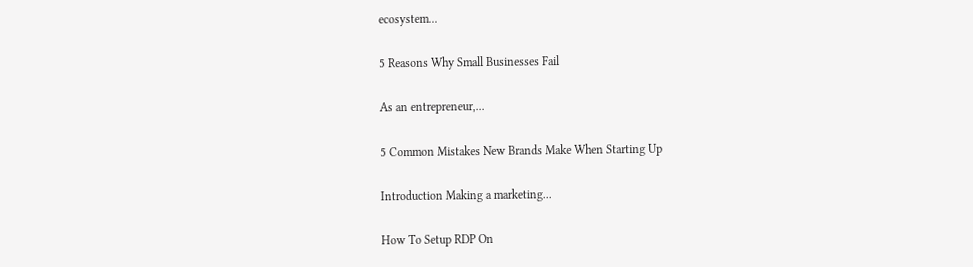ecosystem...

5 Reasons Why Small Businesses Fail

As an entrepreneur,...

5 Common Mistakes New Brands Make When Starting Up

Introduction Making a marketing...

How To Setup RDP On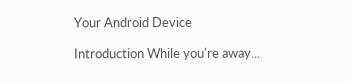Your Android Device

Introduction While you're away...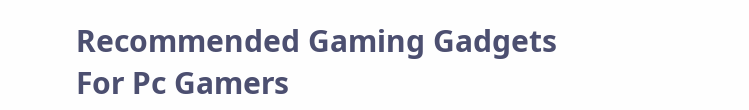Recommended Gaming Gadgets For Pc Gamers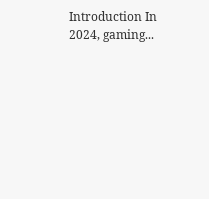Introduction In 2024, gaming...